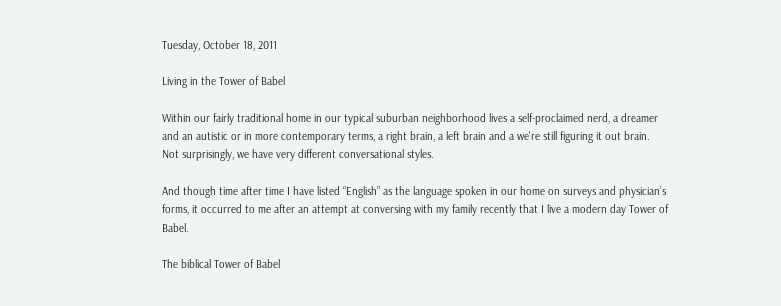Tuesday, October 18, 2011

Living in the Tower of Babel

Within our fairly traditional home in our typical suburban neighborhood lives a self-proclaimed nerd, a dreamer and an autistic or in more contemporary terms, a right brain, a left brain and a we're still figuring it out brain. Not surprisingly, we have very different conversational styles.

And though time after time I have listed “English” as the language spoken in our home on surveys and physician’s forms, it occurred to me after an attempt at conversing with my family recently that I live a modern day Tower of Babel.

The biblical Tower of Babel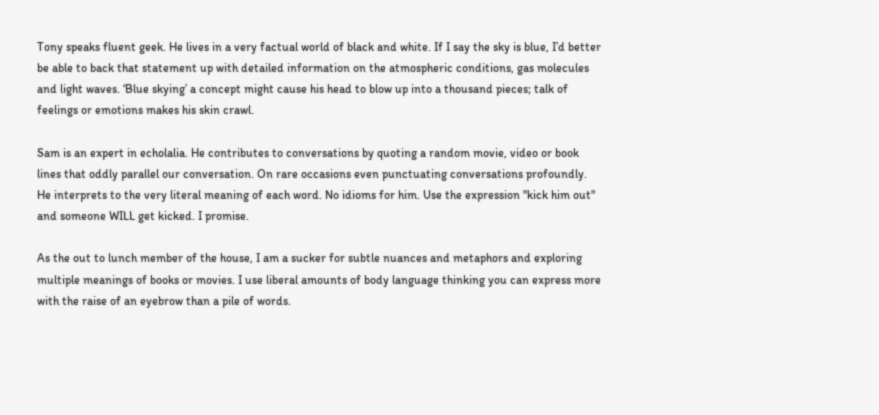Tony speaks fluent geek. He lives in a very factual world of black and white. If I say the sky is blue, I’d better be able to back that statement up with detailed information on the atmospheric conditions, gas molecules and light waves. ‘Blue skying’ a concept might cause his head to blow up into a thousand pieces; talk of feelings or emotions makes his skin crawl.

Sam is an expert in echolalia. He contributes to conversations by quoting a random movie, video or book lines that oddly parallel our conversation. On rare occasions even punctuating conversations profoundly. He interprets to the very literal meaning of each word. No idioms for him. Use the expression "kick him out" and someone WILL get kicked. I promise.

As the out to lunch member of the house, I am a sucker for subtle nuances and metaphors and exploring multiple meanings of books or movies. I use liberal amounts of body language thinking you can express more with the raise of an eyebrow than a pile of words.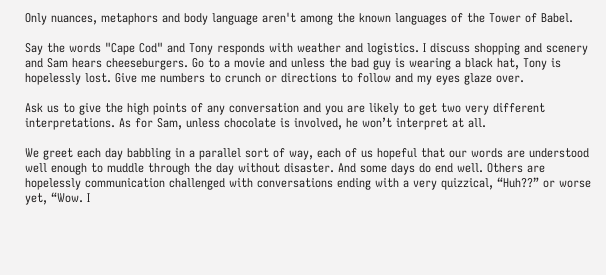Only nuances, metaphors and body language aren't among the known languages of the Tower of Babel.

Say the words "Cape Cod" and Tony responds with weather and logistics. I discuss shopping and scenery and Sam hears cheeseburgers. Go to a movie and unless the bad guy is wearing a black hat, Tony is hopelessly lost. Give me numbers to crunch or directions to follow and my eyes glaze over.

Ask us to give the high points of any conversation and you are likely to get two very different interpretations. As for Sam, unless chocolate is involved, he won’t interpret at all.

We greet each day babbling in a parallel sort of way, each of us hopeful that our words are understood well enough to muddle through the day without disaster. And some days do end well. Others are hopelessly communication challenged with conversations ending with a very quizzical, “Huh??” or worse yet, “Wow. I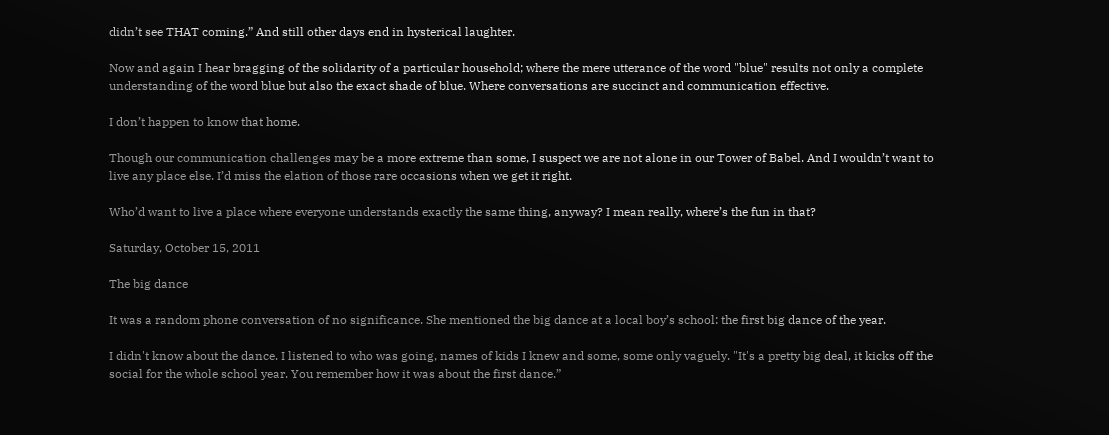didn’t see THAT coming.” And still other days end in hysterical laughter.

Now and again I hear bragging of the solidarity of a particular household; where the mere utterance of the word "blue" results not only a complete understanding of the word blue but also the exact shade of blue. Where conversations are succinct and communication effective.

I don’t happen to know that home.

Though our communication challenges may be a more extreme than some, I suspect we are not alone in our Tower of Babel. And I wouldn’t want to live any place else. I’d miss the elation of those rare occasions when we get it right.

Who’d want to live a place where everyone understands exactly the same thing, anyway? I mean really, where’s the fun in that?

Saturday, October 15, 2011

The big dance

It was a random phone conversation of no significance. She mentioned the big dance at a local boy’s school: the first big dance of the year.

I didn't know about the dance. I listened to who was going, names of kids I knew and some, some only vaguely. "It's a pretty big deal, it kicks off the social for the whole school year. You remember how it was about the first dance.”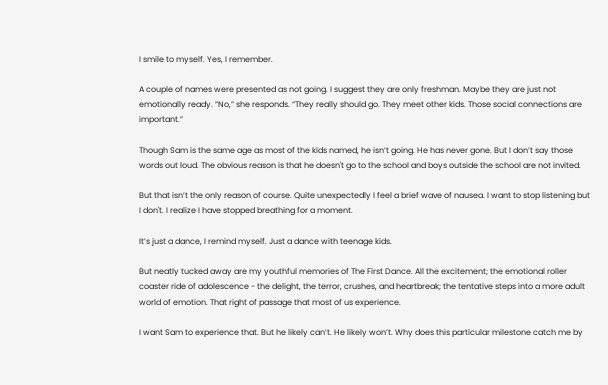I smile to myself. Yes, I remember.

A couple of names were presented as not going. I suggest they are only freshman. Maybe they are just not emotionally ready. “No,” she responds. “They really should go. They meet other kids. Those social connections are important.”

Though Sam is the same age as most of the kids named, he isn’t going. He has never gone. But I don’t say those words out loud. The obvious reason is that he doesn't go to the school and boys outside the school are not invited.

But that isn’t the only reason of course. Quite unexpectedly I feel a brief wave of nausea. I want to stop listening but I don't. I realize I have stopped breathing for a moment.

It’s just a dance, I remind myself. Just a dance with teenage kids.

But neatly tucked away are my youthful memories of The First Dance. All the excitement; the emotional roller coaster ride of adolescence - the delight, the terror, crushes, and heartbreak; the tentative steps into a more adult world of emotion. That right of passage that most of us experience.

I want Sam to experience that. But he likely can’t. He likely won’t. Why does this particular milestone catch me by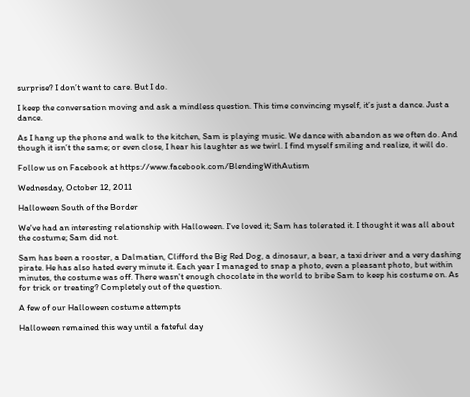surprise? I don’t want to care. But I do.

I keep the conversation moving and ask a mindless question. This time convincing myself, it’s just a dance. Just a dance.

As I hang up the phone and walk to the kitchen, Sam is playing music. We dance with abandon as we often do. And though it isn’t the same; or even close, I hear his laughter as we twirl. I find myself smiling and realize, it will do.

Follow us on Facebook at https://www.facebook.com/BlendingWithAutism

Wednesday, October 12, 2011

Halloween South of the Border

We've had an interesting relationship with Halloween. I've loved it; Sam has tolerated it. I thought it was all about the costume; Sam did not.

Sam has been a rooster, a Dalmatian, Clifford the Big Red Dog, a dinosaur, a bear, a taxi driver and a very dashing pirate. He has also hated every minute it. Each year I managed to snap a photo, even a pleasant photo, but within minutes, the costume was off. There wasn't enough chocolate in the world to bribe Sam to keep his costume on. As for trick or treating? Completely out of the question.

A few of our Halloween costume attempts

Halloween remained this way until a fateful day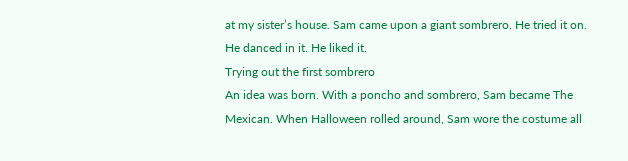at my sister’s house. Sam came upon a giant sombrero. He tried it on. He danced in it. He liked it.
Trying out the first sombrero
An idea was born. With a poncho and sombrero, Sam became The Mexican. When Halloween rolled around, Sam wore the costume all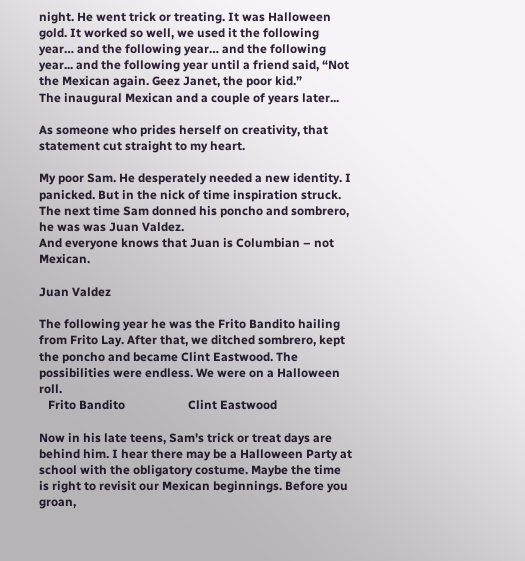night. He went trick or treating. It was Halloween gold. It worked so well, we used it the following year… and the following year… and the following year... and the following year until a friend said, “Not the Mexican again. Geez Janet, the poor kid.”
The inaugural Mexican and a couple of years later...

As someone who prides herself on creativity, that statement cut straight to my heart.

My poor Sam. He desperately needed a new identity. I panicked. But in the nick of time inspiration struck. The next time Sam donned his poncho and sombrero, he was was Juan Valdez.
And everyone knows that Juan is Columbian – not Mexican.

Juan Valdez

The following year he was the Frito Bandito hailing from Frito Lay. After that, we ditched sombrero, kept the poncho and became Clint Eastwood. The possibilities were endless. We were on a Halloween roll.
   Frito Bandito                     Clint Eastwood

Now in his late teens, Sam's trick or treat days are behind him. I hear there may be a Halloween Party at school with the obligatory costume. Maybe the time is right to revisit our Mexican beginnings. Before you groan,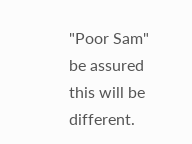"Poor Sam" be assured this will be different.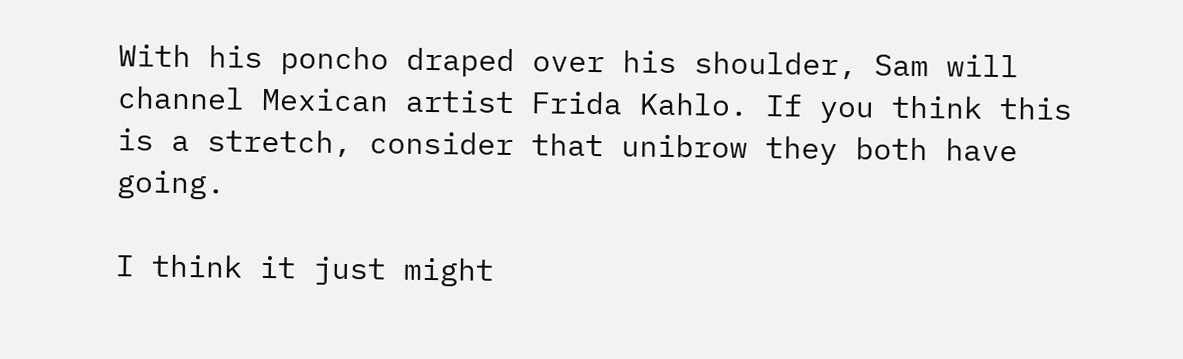With his poncho draped over his shoulder, Sam will channel Mexican artist Frida Kahlo. If you think this is a stretch, consider that unibrow they both have going.

I think it just might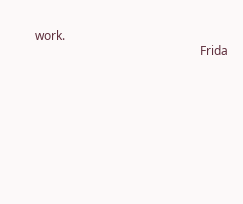work.
                                                       Frida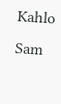Kahlo                          Sam